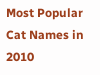Most Popular Cat Names in 2010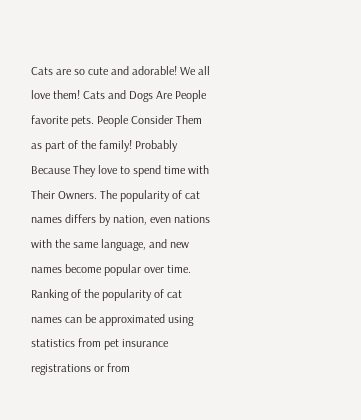Cats are so cute and adorable! We all love them! Cats and Dogs Are People favorite pets. People Consider Them as part of the family! Probably Because They love to spend time with Their Owners. The popularity of cat names differs by nation, even nations with the same language, and new names become popular over time. Ranking of the popularity of cat names can be approximated using statistics from pet insurance registrations or from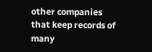other companies that keep records of many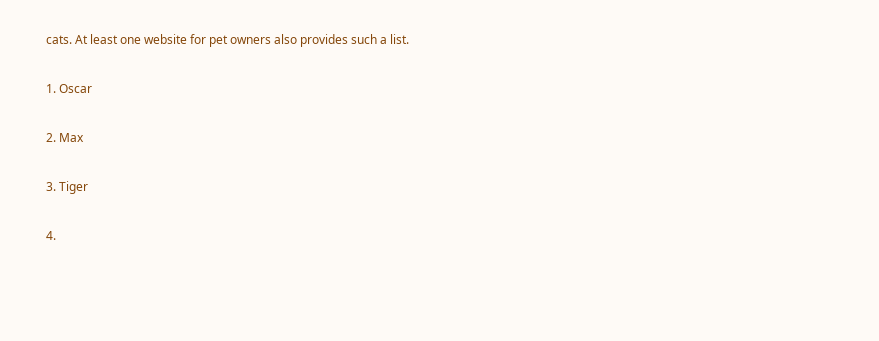cats. At least one website for pet owners also provides such a list.

1. Oscar

2. Max

3. Tiger

4.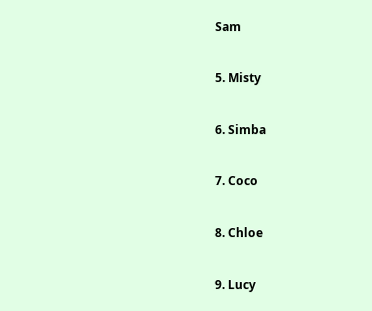Sam

5. Misty

6. Simba

7. Coco

8. Chloe

9. Lucy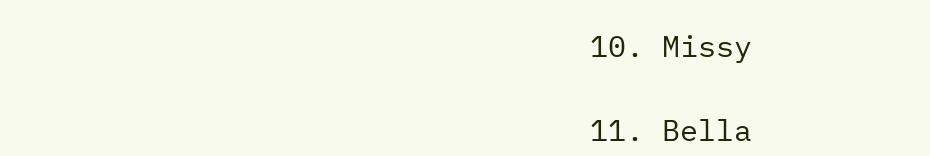10. Missy

11. Bella